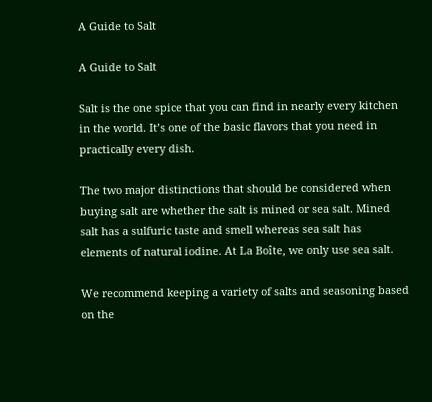A Guide to Salt

A Guide to Salt

Salt is the one spice that you can find in nearly every kitchen in the world. It’s one of the basic flavors that you need in practically every dish.

The two major distinctions that should be considered when buying salt are whether the salt is mined or sea salt. Mined salt has a sulfuric taste and smell whereas sea salt has elements of natural iodine. At La Boîte, we only use sea salt.

We recommend keeping a variety of salts and seasoning based on the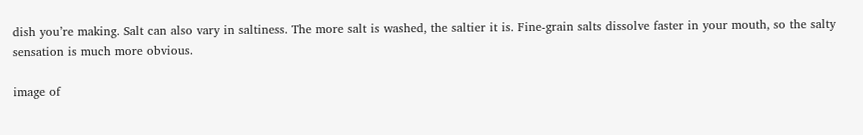dish you’re making. Salt can also vary in saltiness. The more salt is washed, the saltier it is. Fine-grain salts dissolve faster in your mouth, so the salty sensation is much more obvious.

image of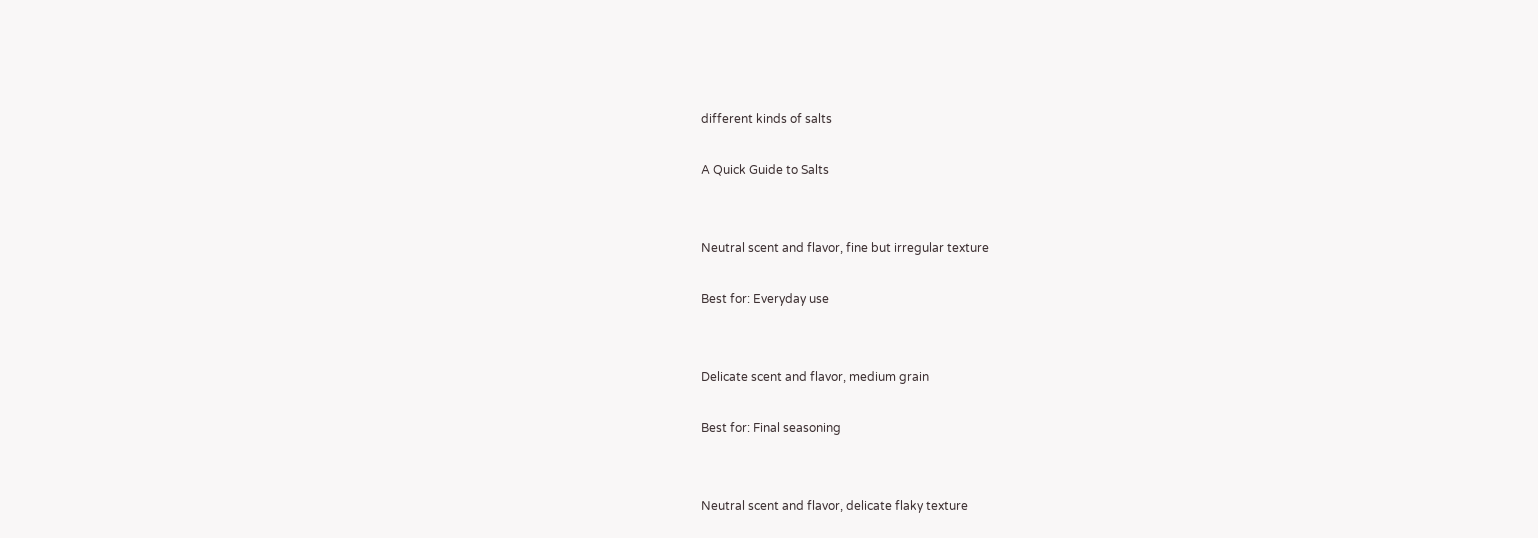different kinds of salts

A Quick Guide to Salts


Neutral scent and flavor, fine but irregular texture

Best for: Everyday use


Delicate scent and flavor, medium grain

Best for: Final seasoning


Neutral scent and flavor, delicate flaky texture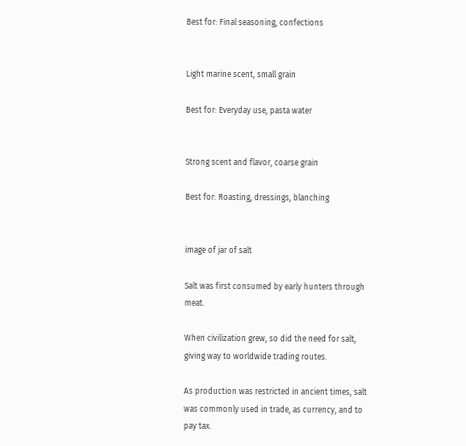Best for: Final seasoning, confections


Light marine scent, small grain

Best for: Everyday use, pasta water


Strong scent and flavor, coarse grain

Best for: Roasting, dressings, blanching


image of jar of salt

Salt was first consumed by early hunters through meat.

When civilization grew, so did the need for salt, giving way to worldwide trading routes.

As production was restricted in ancient times, salt was commonly used in trade, as currency, and to pay tax.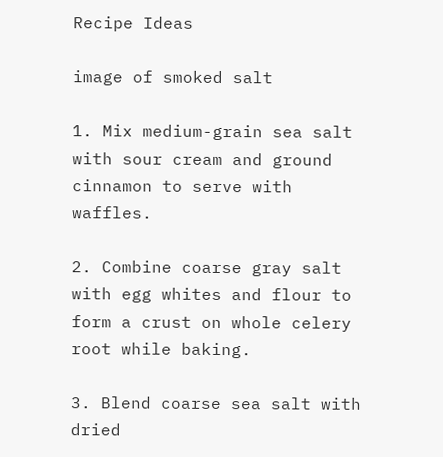Recipe Ideas

image of smoked salt

1. Mix medium-grain sea salt with sour cream and ground cinnamon to serve with waffles.

2. Combine coarse gray salt with egg whites and flour to form a crust on whole celery root while baking.

3. Blend coarse sea salt with dried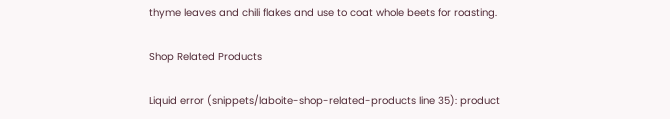thyme leaves and chili flakes and use to coat whole beets for roasting.

Shop Related Products

Liquid error (snippets/laboite-shop-related-products line 35): product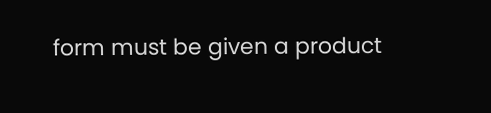form must be given a product